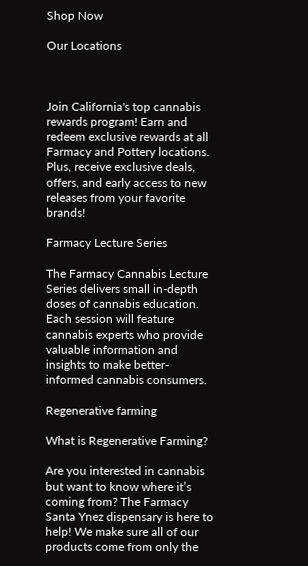Shop Now

Our Locations



Join California's top cannabis rewards program! Earn and redeem exclusive rewards at all Farmacy and Pottery locations. Plus, receive exclusive deals, offers, and early access to new releases from your favorite brands!

Farmacy Lecture Series

The Farmacy Cannabis Lecture Series delivers small in-depth doses of cannabis education. Each session will feature cannabis experts who provide valuable information and insights to make better-informed cannabis consumers.

Regenerative farming

What is Regenerative Farming?

Are you interested in cannabis but want to know where it’s coming from? The Farmacy Santa Ynez dispensary is here to help! We make sure all of our products come from only the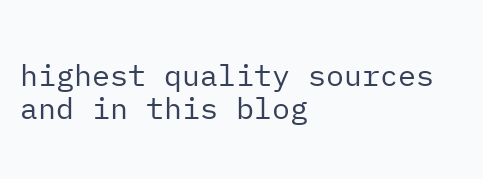highest quality sources and in this blog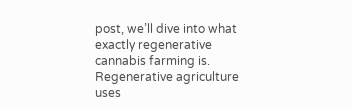post, we’ll dive into what exactly regenerative cannabis farming is. Regenerative agriculture uses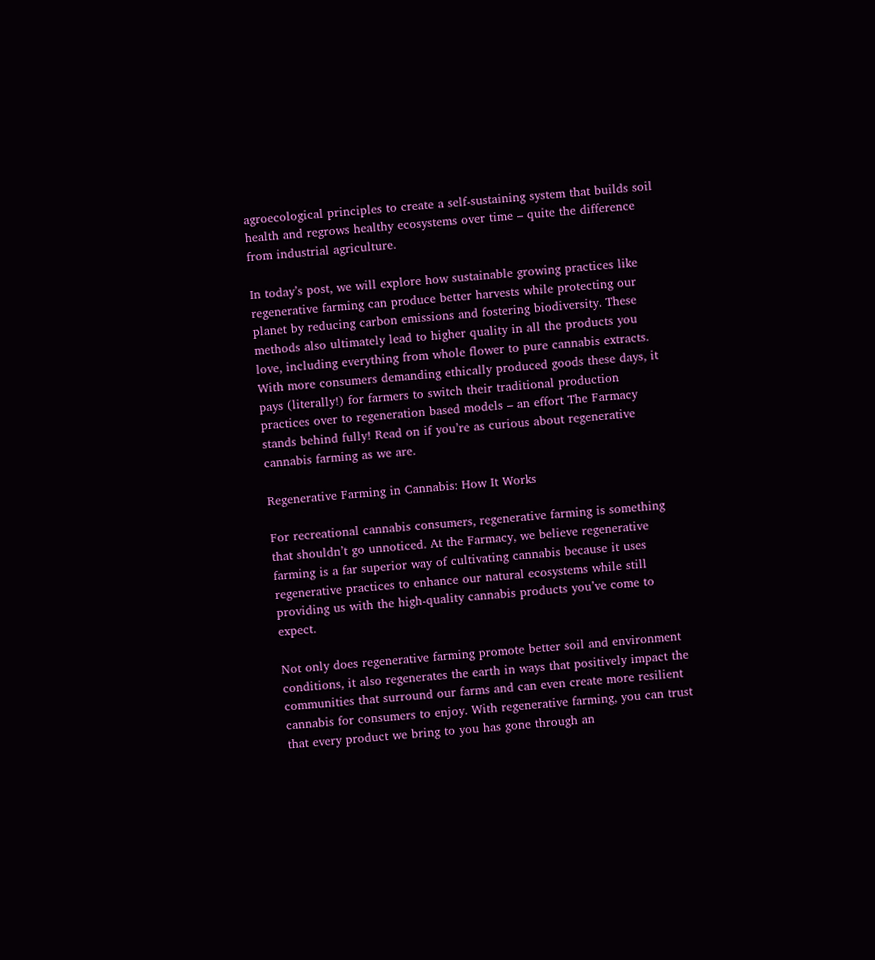agroecological principles to create a self-sustaining system that builds soil health and regrows healthy ecosystems over time – quite the difference from industrial agriculture.

In today’s post, we will explore how sustainable growing practices like regenerative farming can produce better harvests while protecting our planet by reducing carbon emissions and fostering biodiversity. These methods also ultimately lead to higher quality in all the products you love, including everything from whole flower to pure cannabis extracts. With more consumers demanding ethically produced goods these days, it pays (literally!) for farmers to switch their traditional production practices over to regeneration based models – an effort The Farmacy stands behind fully! Read on if you’re as curious about regenerative cannabis farming as we are.

Regenerative Farming in Cannabis: How It Works

For recreational cannabis consumers, regenerative farming is something that shouldn’t go unnoticed. At the Farmacy, we believe regenerative farming is a far superior way of cultivating cannabis because it uses regenerative practices to enhance our natural ecosystems while still providing us with the high-quality cannabis products you’ve come to expect.

Not only does regenerative farming promote better soil and environment conditions, it also regenerates the earth in ways that positively impact the communities that surround our farms and can even create more resilient cannabis for consumers to enjoy. With regenerative farming, you can trust that every product we bring to you has gone through an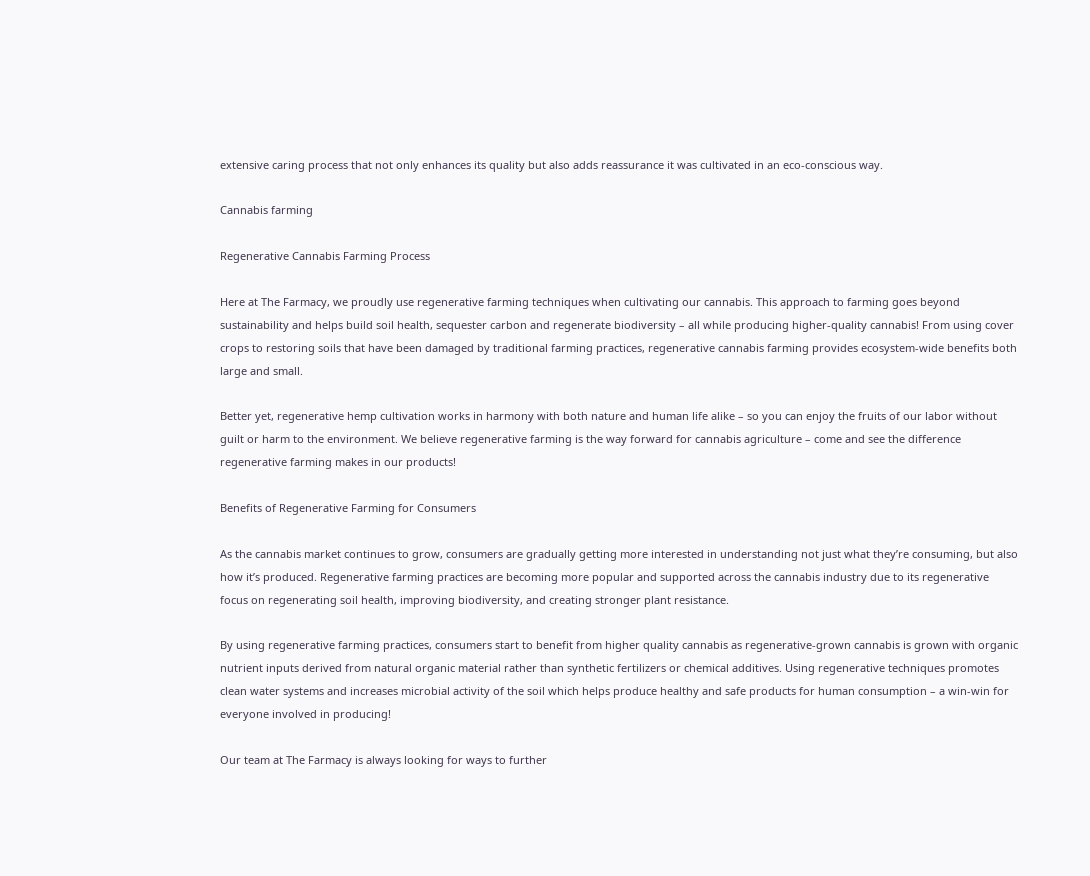extensive caring process that not only enhances its quality but also adds reassurance it was cultivated in an eco-conscious way.

Cannabis farming

Regenerative Cannabis Farming Process

Here at The Farmacy, we proudly use regenerative farming techniques when cultivating our cannabis. This approach to farming goes beyond sustainability and helps build soil health, sequester carbon and regenerate biodiversity – all while producing higher-quality cannabis! From using cover crops to restoring soils that have been damaged by traditional farming practices, regenerative cannabis farming provides ecosystem-wide benefits both large and small.

Better yet, regenerative hemp cultivation works in harmony with both nature and human life alike – so you can enjoy the fruits of our labor without guilt or harm to the environment. We believe regenerative farming is the way forward for cannabis agriculture – come and see the difference regenerative farming makes in our products!

Benefits of Regenerative Farming for Consumers

As the cannabis market continues to grow, consumers are gradually getting more interested in understanding not just what they’re consuming, but also how it’s produced. Regenerative farming practices are becoming more popular and supported across the cannabis industry due to its regenerative focus on regenerating soil health, improving biodiversity, and creating stronger plant resistance.

By using regenerative farming practices, consumers start to benefit from higher quality cannabis as regenerative-grown cannabis is grown with organic nutrient inputs derived from natural organic material rather than synthetic fertilizers or chemical additives. Using regenerative techniques promotes clean water systems and increases microbial activity of the soil which helps produce healthy and safe products for human consumption – a win-win for everyone involved in producing!

Our team at The Farmacy is always looking for ways to further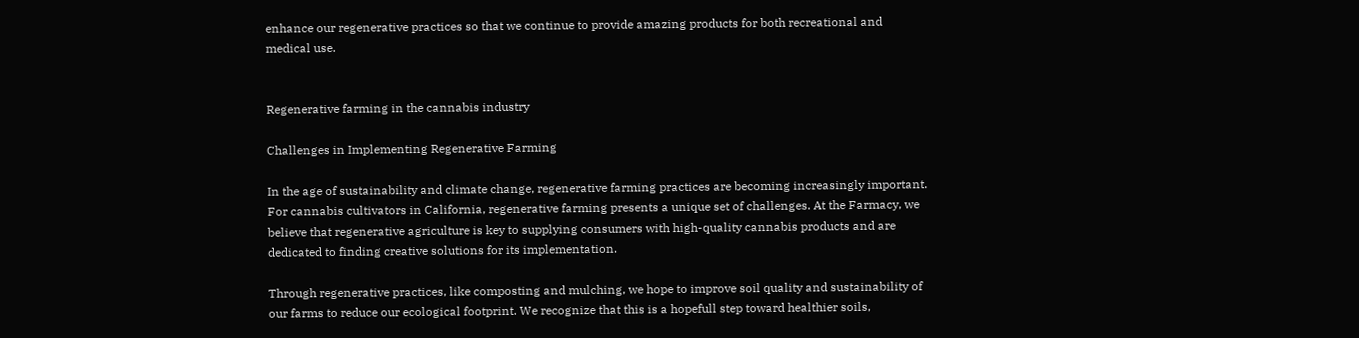enhance our regenerative practices so that we continue to provide amazing products for both recreational and medical use.


Regenerative farming in the cannabis industry

Challenges in Implementing Regenerative Farming

In the age of sustainability and climate change, regenerative farming practices are becoming increasingly important. For cannabis cultivators in California, regenerative farming presents a unique set of challenges. At the Farmacy, we believe that regenerative agriculture is key to supplying consumers with high-quality cannabis products and are dedicated to finding creative solutions for its implementation.

Through regenerative practices, like composting and mulching, we hope to improve soil quality and sustainability of our farms to reduce our ecological footprint. We recognize that this is a hopefull step toward healthier soils,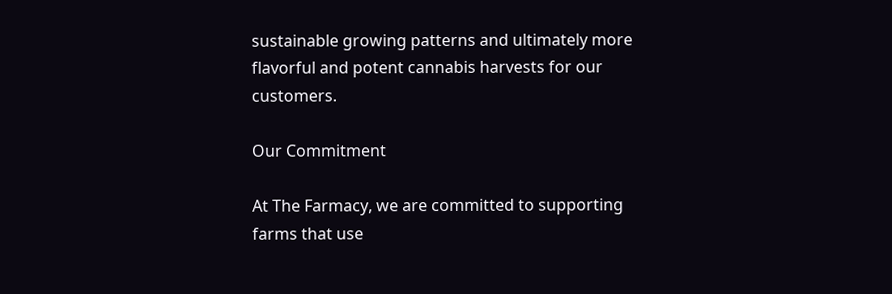sustainable growing patterns and ultimately more flavorful and potent cannabis harvests for our customers.

Our Commitment

At The Farmacy, we are committed to supporting farms that use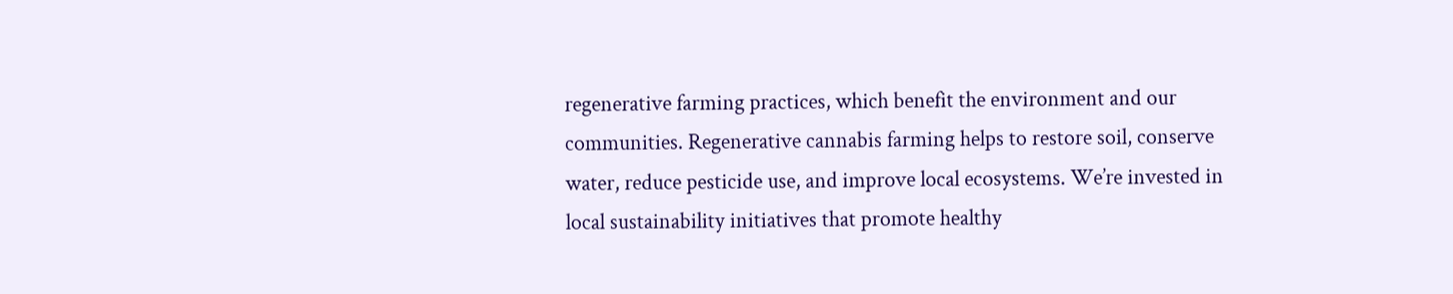regenerative farming practices, which benefit the environment and our communities. Regenerative cannabis farming helps to restore soil, conserve water, reduce pesticide use, and improve local ecosystems. We’re invested in local sustainability initiatives that promote healthy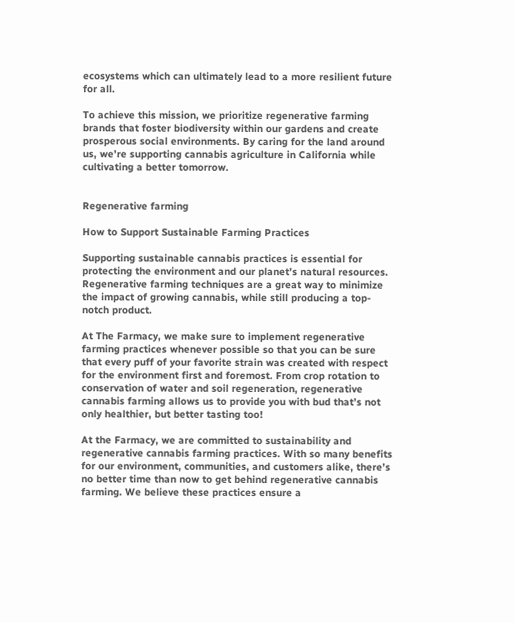ecosystems which can ultimately lead to a more resilient future for all.

To achieve this mission, we prioritize regenerative farming brands that foster biodiversity within our gardens and create prosperous social environments. By caring for the land around us, we’re supporting cannabis agriculture in California while cultivating a better tomorrow.


Regenerative farming

How to Support Sustainable Farming Practices

Supporting sustainable cannabis practices is essential for protecting the environment and our planet’s natural resources. Regenerative farming techniques are a great way to minimize the impact of growing cannabis, while still producing a top-notch product.

At The Farmacy, we make sure to implement regenerative farming practices whenever possible so that you can be sure that every puff of your favorite strain was created with respect for the environment first and foremost. From crop rotation to conservation of water and soil regeneration, regenerative cannabis farming allows us to provide you with bud that’s not only healthier, but better tasting too!

At the Farmacy, we are committed to sustainability and regenerative cannabis farming practices. With so many benefits for our environment, communities, and customers alike, there’s no better time than now to get behind regenerative cannabis farming. We believe these practices ensure a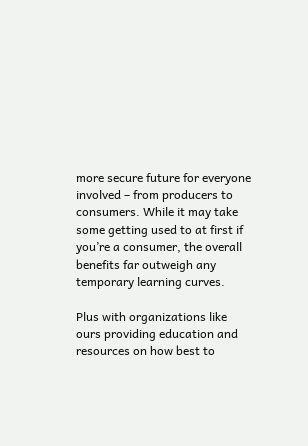more secure future for everyone involved – from producers to consumers. While it may take some getting used to at first if you’re a consumer, the overall benefits far outweigh any temporary learning curves.

Plus with organizations like ours providing education and resources on how best to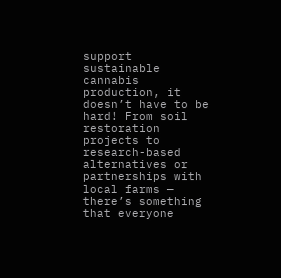support sustainable cannabis production, it doesn’t have to be hard! From soil restoration projects to research-based alternatives or partnerships with local farms — there’s something that everyone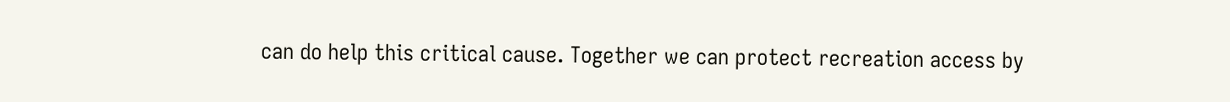can do help this critical cause. Together we can protect recreation access by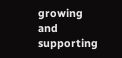growing and supporting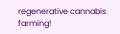regenerative cannabis farming!